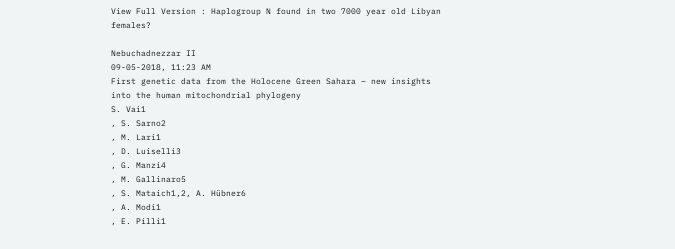View Full Version : Haplogroup N found in two 7000 year old Libyan females?

Nebuchadnezzar II
09-05-2018, 11:23 AM
First genetic data from the Holocene Green Sahara – new insights into the human mitochondrial phylogeny
S. Vai1
, S. Sarno2
, M. Lari1
, D. Luiselli3
, G. Manzi4
, M. Gallinaro5
, S. Mataich1,2, A. Hübner6
, A. Modi1
, E. Pilli1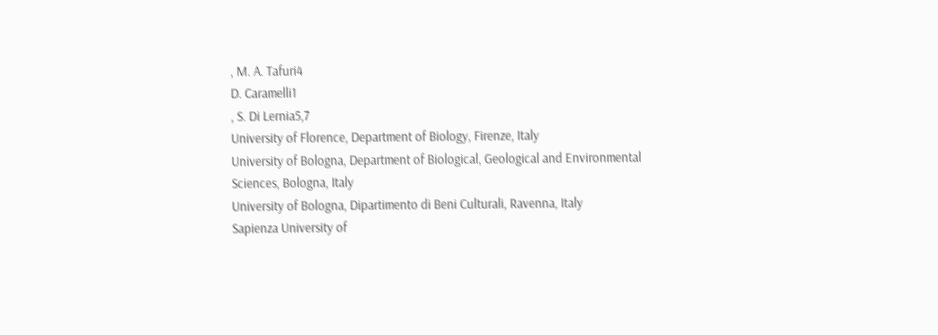, M. A. Tafuri4
D. Caramelli1
, S. Di Lernia5,7
University of Florence, Department of Biology, Firenze, Italy
University of Bologna, Department of Biological, Geological and Environmental Sciences, Bologna, Italy
University of Bologna, Dipartimento di Beni Culturali, Ravenna, Italy
Sapienza University of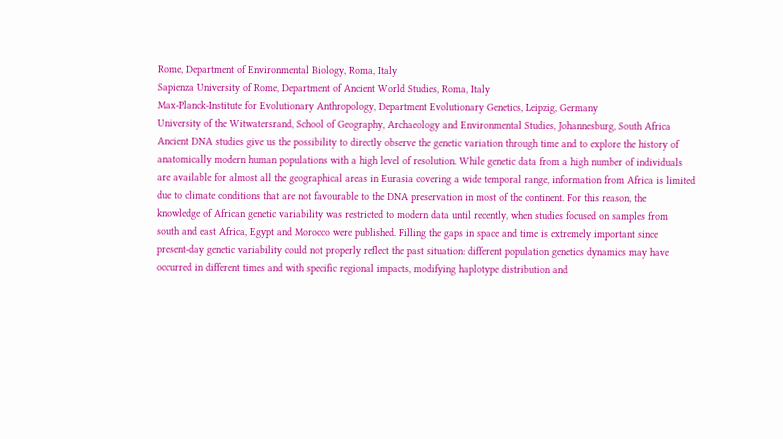Rome, Department of Environmental Biology, Roma, Italy
Sapienza University of Rome, Department of Ancient World Studies, Roma, Italy
Max-Planck-Institute for Evolutionary Anthropology, Department Evolutionary Genetics, Leipzig, Germany
University of the Witwatersrand, School of Geography, Archaeology and Environmental Studies, Johannesburg, South Africa
Ancient DNA studies give us the possibility to directly observe the genetic variation through time and to explore the history of
anatomically modern human populations with a high level of resolution. While genetic data from a high number of individuals
are available for almost all the geographical areas in Eurasia covering a wide temporal range, information from Africa is limited
due to climate conditions that are not favourable to the DNA preservation in most of the continent. For this reason, the
knowledge of African genetic variability was restricted to modern data until recently, when studies focused on samples from
south and east Africa, Egypt and Morocco were published. Filling the gaps in space and time is extremely important since
present-day genetic variability could not properly reflect the past situation: different population genetics dynamics may have
occurred in different times and with specific regional impacts, modifying haplotype distribution and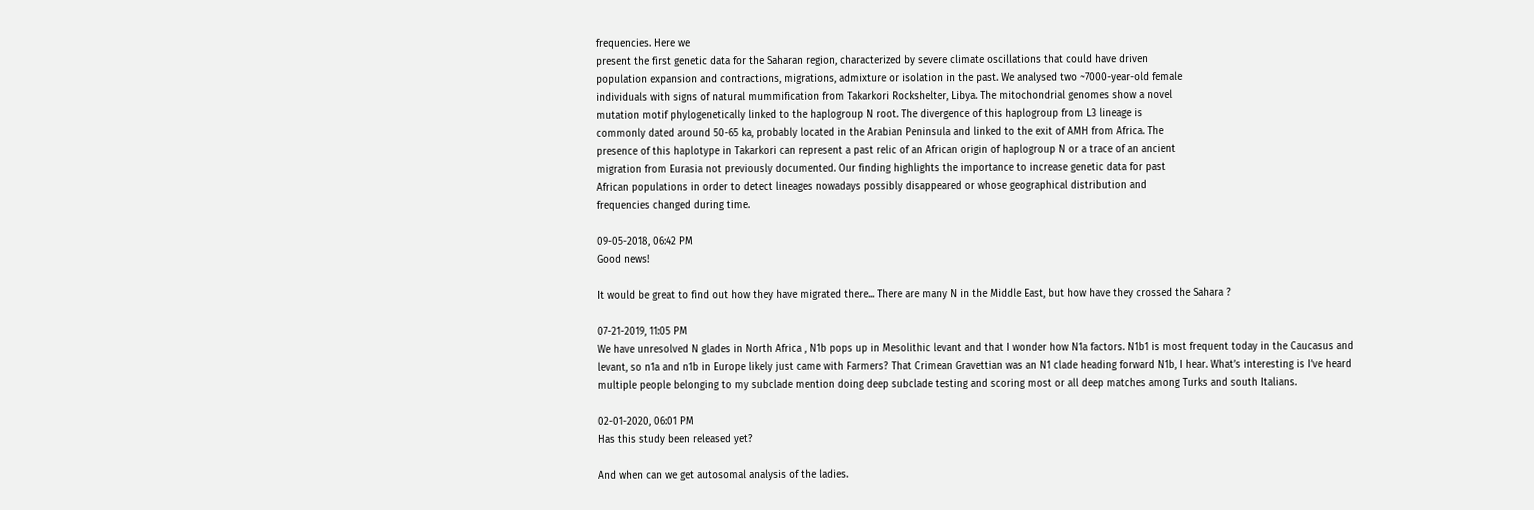frequencies. Here we
present the first genetic data for the Saharan region, characterized by severe climate oscillations that could have driven
population expansion and contractions, migrations, admixture or isolation in the past. We analysed two ~7000-year-old female
individuals with signs of natural mummification from Takarkori Rockshelter, Libya. The mitochondrial genomes show a novel
mutation motif phylogenetically linked to the haplogroup N root. The divergence of this haplogroup from L3 lineage is
commonly dated around 50-65 ka, probably located in the Arabian Peninsula and linked to the exit of AMH from Africa. The
presence of this haplotype in Takarkori can represent a past relic of an African origin of haplogroup N or a trace of an ancient
migration from Eurasia not previously documented. Our finding highlights the importance to increase genetic data for past
African populations in order to detect lineages nowadays possibly disappeared or whose geographical distribution and
frequencies changed during time.

09-05-2018, 06:42 PM
Good news!

It would be great to find out how they have migrated there... There are many N in the Middle East, but how have they crossed the Sahara ?

07-21-2019, 11:05 PM
We have unresolved N glades in North Africa , N1b pops up in Mesolithic levant and that I wonder how N1a factors. N1b1 is most frequent today in the Caucasus and levant, so n1a and n1b in Europe likely just came with Farmers? That Crimean Gravettian was an N1 clade heading forward N1b, I hear. What’s interesting is I’ve heard multiple people belonging to my subclade mention doing deep subclade testing and scoring most or all deep matches among Turks and south Italians.

02-01-2020, 06:01 PM
Has this study been released yet?

And when can we get autosomal analysis of the ladies.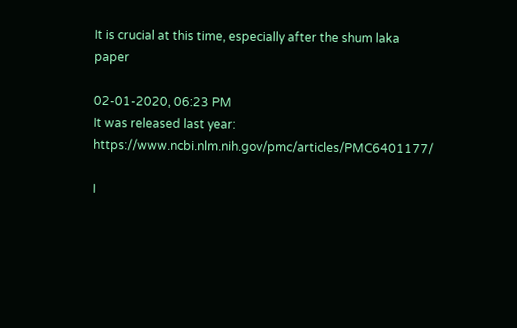It is crucial at this time, especially after the shum laka paper

02-01-2020, 06:23 PM
It was released last year: https://www.ncbi.nlm.nih.gov/pmc/articles/PMC6401177/

I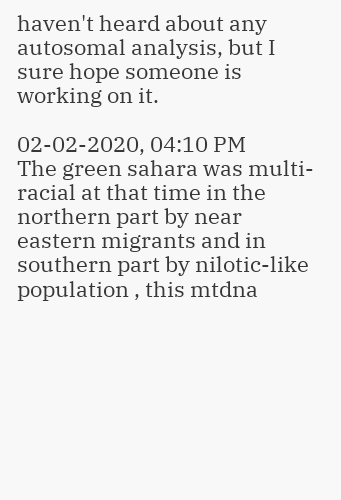haven't heard about any autosomal analysis, but I sure hope someone is working on it.

02-02-2020, 04:10 PM
The green sahara was multi-racial at that time in the northern part by near eastern migrants and in southern part by nilotic-like population , this mtdna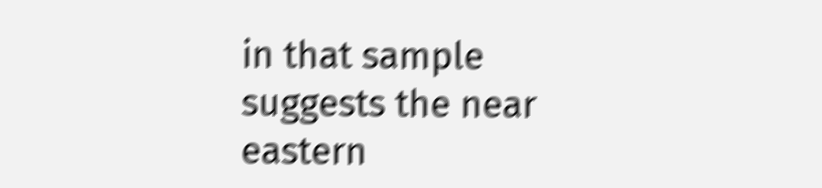in that sample suggests the near eastern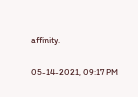affinity.

05-14-2021, 09:17 PM